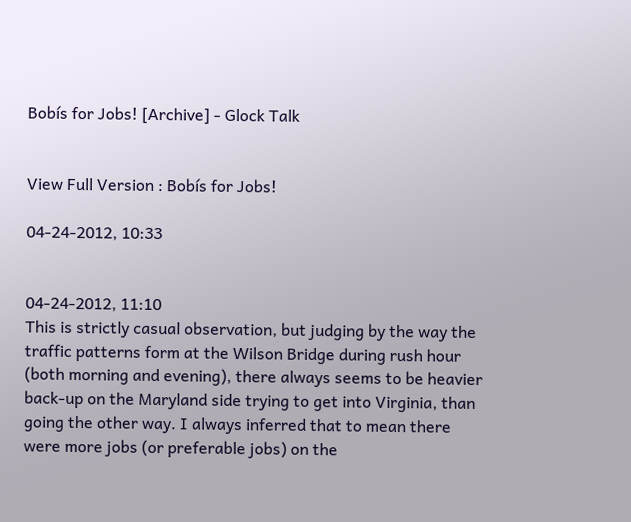Bobís for Jobs! [Archive] - Glock Talk


View Full Version : Bobís for Jobs!

04-24-2012, 10:33


04-24-2012, 11:10
This is strictly casual observation, but judging by the way the traffic patterns form at the Wilson Bridge during rush hour (both morning and evening), there always seems to be heavier back-up on the Maryland side trying to get into Virginia, than going the other way. I always inferred that to mean there were more jobs (or preferable jobs) on the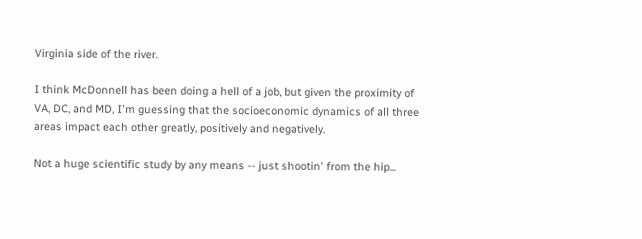Virginia side of the river.

I think McDonnell has been doing a hell of a job, but given the proximity of VA, DC, and MD, I'm guessing that the socioeconomic dynamics of all three areas impact each other greatly, positively and negatively.

Not a huge scientific study by any means -- just shootin' from the hip...